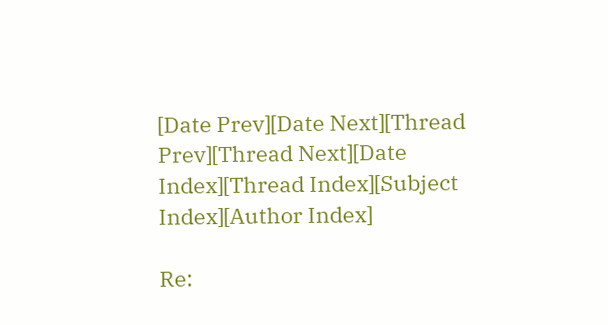[Date Prev][Date Next][Thread Prev][Thread Next][Date Index][Thread Index][Subject Index][Author Index]

Re: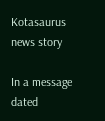Kotasaurus news story

In a message dated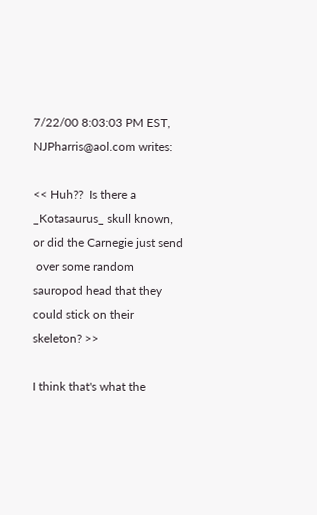7/22/00 8:03:03 PM EST, NJPharris@aol.com writes:

<< Huh??  Is there a _Kotasaurus_ skull known, or did the Carnegie just send
 over some random sauropod head that they could stick on their skeleton? >>

I think that's what the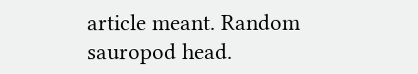article meant. Random sauropod head.